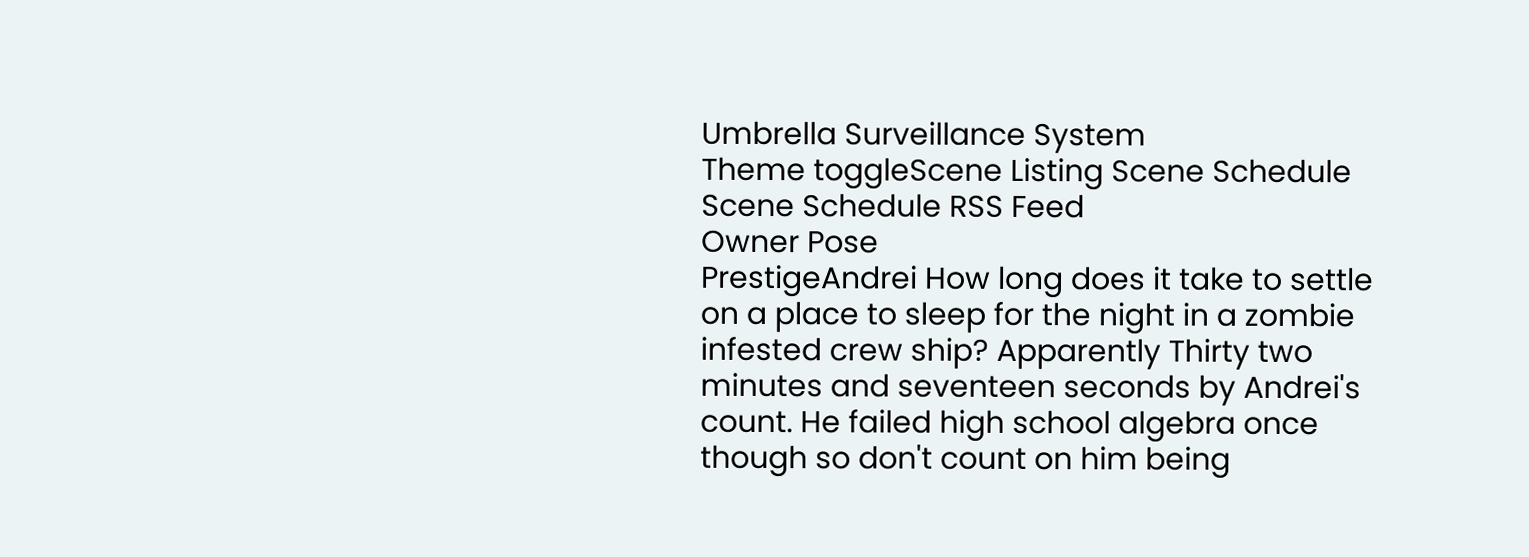Umbrella Surveillance System
Theme toggleScene Listing Scene Schedule Scene Schedule RSS Feed
Owner Pose
PrestigeAndrei How long does it take to settle on a place to sleep for the night in a zombie infested crew ship? Apparently Thirty two minutes and seventeen seconds by Andrei's count. He failed high school algebra once though so don't count on him being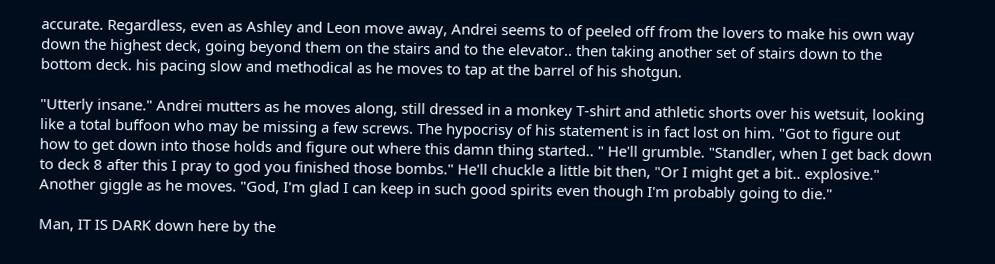accurate. Regardless, even as Ashley and Leon move away, Andrei seems to of peeled off from the lovers to make his own way down the highest deck, going beyond them on the stairs and to the elevator.. then taking another set of stairs down to the bottom deck. his pacing slow and methodical as he moves to tap at the barrel of his shotgun.

"Utterly insane." Andrei mutters as he moves along, still dressed in a monkey T-shirt and athletic shorts over his wetsuit, looking like a total buffoon who may be missing a few screws. The hypocrisy of his statement is in fact lost on him. "Got to figure out how to get down into those holds and figure out where this damn thing started.. " He'll grumble. "Standler, when I get back down to deck 8 after this I pray to god you finished those bombs." He'll chuckle a little bit then, "Or I might get a bit.. explosive." Another giggle as he moves. "God, I'm glad I can keep in such good spirits even though I'm probably going to die."

Man, IT IS DARK down here by the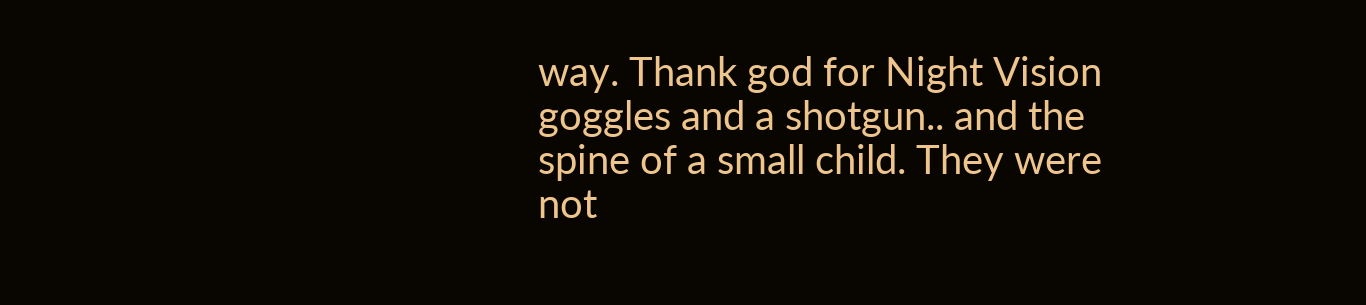way. Thank god for Night Vision goggles and a shotgun.. and the spine of a small child. They were not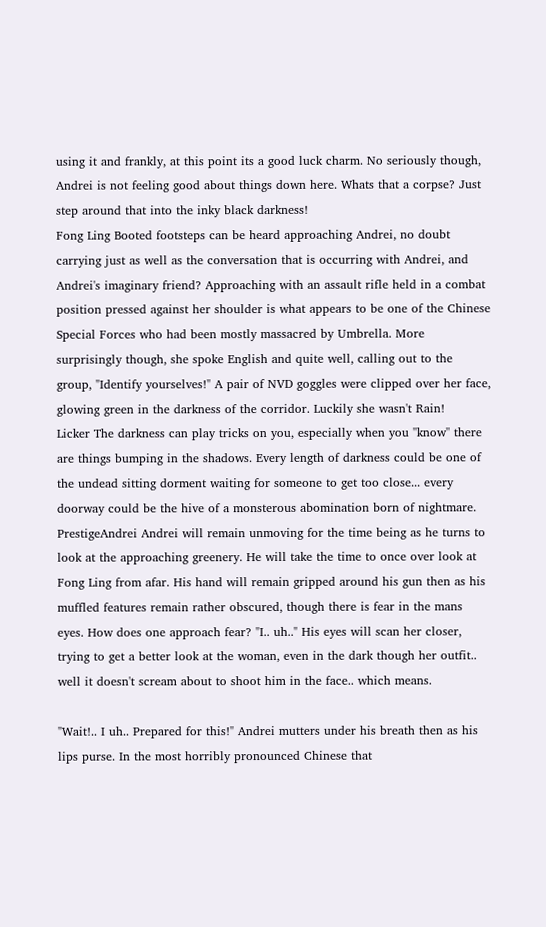using it and frankly, at this point its a good luck charm. No seriously though, Andrei is not feeling good about things down here. Whats that a corpse? Just step around that into the inky black darkness!
Fong Ling Booted footsteps can be heard approaching Andrei, no doubt carrying just as well as the conversation that is occurring with Andrei, and Andrei's imaginary friend? Approaching with an assault rifle held in a combat position pressed against her shoulder is what appears to be one of the Chinese Special Forces who had been mostly massacred by Umbrella. More surprisingly though, she spoke English and quite well, calling out to the group, "Identify yourselves!" A pair of NVD goggles were clipped over her face, glowing green in the darkness of the corridor. Luckily she wasn't Rain!
Licker The darkness can play tricks on you, especially when you ''know'' there are things bumping in the shadows. Every length of darkness could be one of the undead sitting dorment waiting for someone to get too close... every doorway could be the hive of a monsterous abomination born of nightmare.
PrestigeAndrei Andrei will remain unmoving for the time being as he turns to look at the approaching greenery. He will take the time to once over look at Fong Ling from afar. His hand will remain gripped around his gun then as his muffled features remain rather obscured, though there is fear in the mans eyes. How does one approach fear? "I.. uh.." His eyes will scan her closer, trying to get a better look at the woman, even in the dark though her outfit.. well it doesn't scream about to shoot him in the face.. which means.

"Wait!.. I uh.. Prepared for this!" Andrei mutters under his breath then as his lips purse. In the most horribly pronounced Chinese that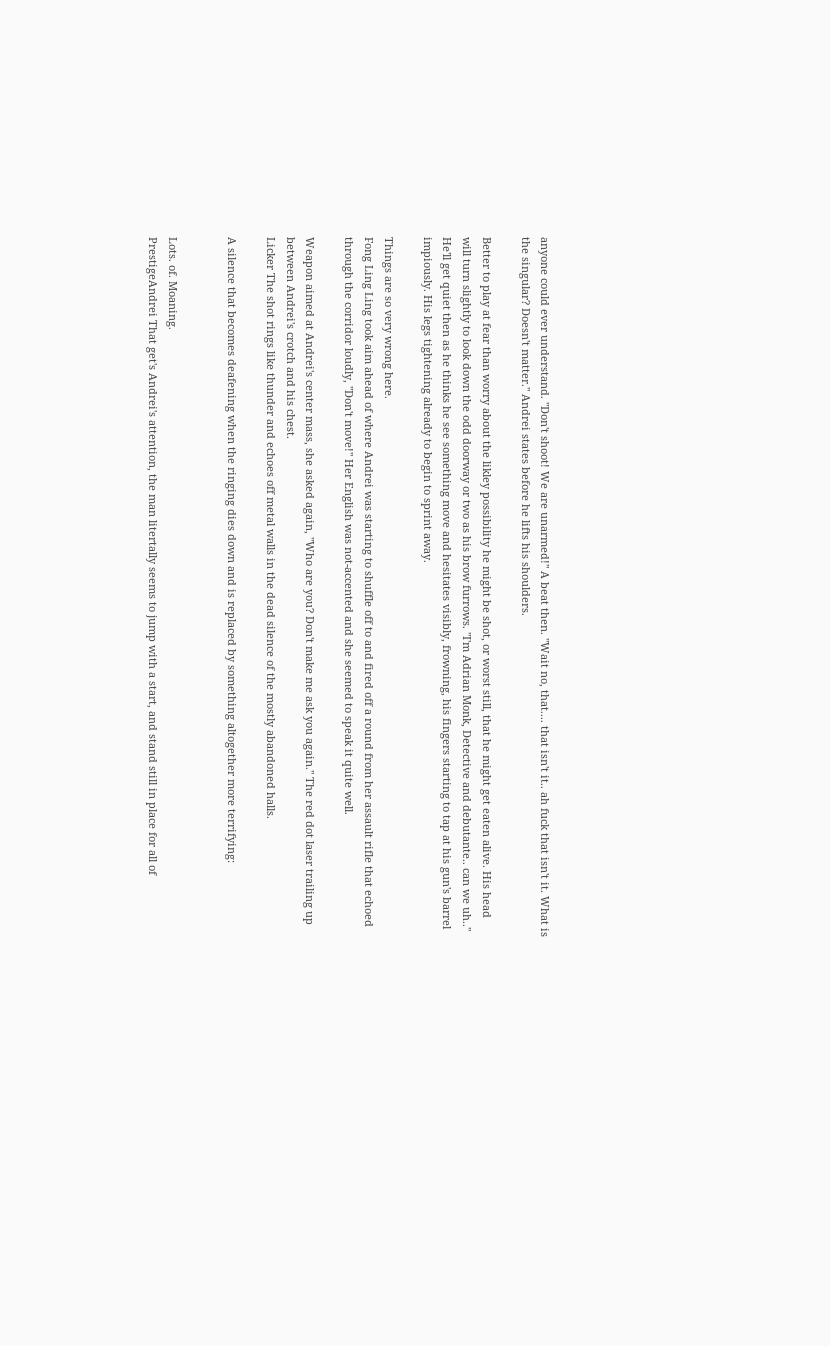anyone could ever understand. "Don't shoot! We are unarmed!" A beat then. "Wait no, that.... that isn't it.. ah fuck that isn't it. What is the singular? Doesn't matter." Andrei states before he lifts his shoulders.

Better to play at fear than worry about the likley possibility he might be shot, or worst still, that he might get eaten alive. His head will turn slightly to look down the odd doorway or two as his brow furrows. "I'm Adrian Monk, Detective and debutante.. can we uh.." He'll get quiet then as he thinks he see something move and hesitates visibly, frowning, his fingers starting to tap at his gun's barrel impiously. His legs tightening already to begin to sprint away.

Things are so very wrong here.
Fong Ling Ling took aim ahead of where Andrei was starting to shuffle off to and fired off a round from her assault rifle that echoed through the corridor loudly, "Don't move!" Her English was not-accented and she seemed to speak it quite well.

Weapon aimed at Andrei's center mass, she asked again, "Who are you? Don't make me ask you again." The red dot laser trailing up between Andrei's crotch and his chest.
Licker The shot rings like thunder and echoes off metal walls in the dead silence of the mostly abandoned halls.

A silence that becomes deafening when the ringing dies down and is replaced by something altogether more terrifying:


Lots. of. Moaning.
PrestigeAndrei That get's Andrei's attention, the man litertally seems to jump with a start, and stand still in place for all of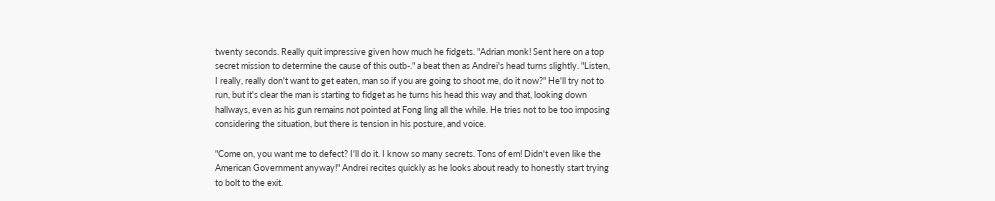twenty seconds. Really quit impressive given how much he fidgets. "Adrian monk! Sent here on a top secret mission to determine the cause of this outb-." a beat then as Andrei's head turns slightly. "Listen, I really, really don't want to get eaten, man so if you are going to shoot me, do it now?" He'll try not to run, but it's clear the man is starting to fidget as he turns his head this way and that, looking down hallways, even as his gun remains not pointed at Fong ling all the while. He tries not to be too imposing considering the situation, but there is tension in his posture, and voice.

"Come on, you want me to defect? I'll do it. I know so many secrets. Tons of em! Didn't even like the American Government anyway!" Andrei recites quickly as he looks about ready to honestly start trying to bolt to the exit.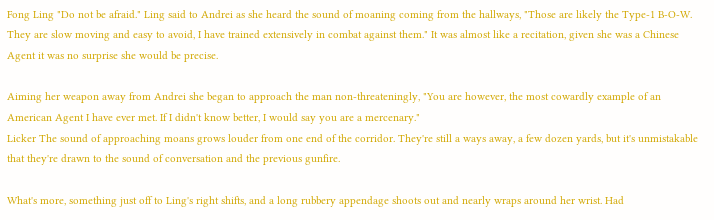Fong Ling "Do not be afraid." Ling said to Andrei as she heard the sound of moaning coming from the hallways, "Those are likely the Type-1 B-O-W. They are slow moving and easy to avoid, I have trained extensively in combat against them." It was almost like a recitation, given she was a Chinese Agent it was no surprise she would be precise.

Aiming her weapon away from Andrei she began to approach the man non-threateningly, "You are however, the most cowardly example of an American Agent I have ever met. If I didn't know better, I would say you are a mercenary."
Licker The sound of approaching moans grows louder from one end of the corridor. They're still a ways away, a few dozen yards, but it's unmistakable that they're drawn to the sound of conversation and the previous gunfire.

What's more, something just off to Ling's right shifts, and a long rubbery appendage shoots out and nearly wraps around her wrist. Had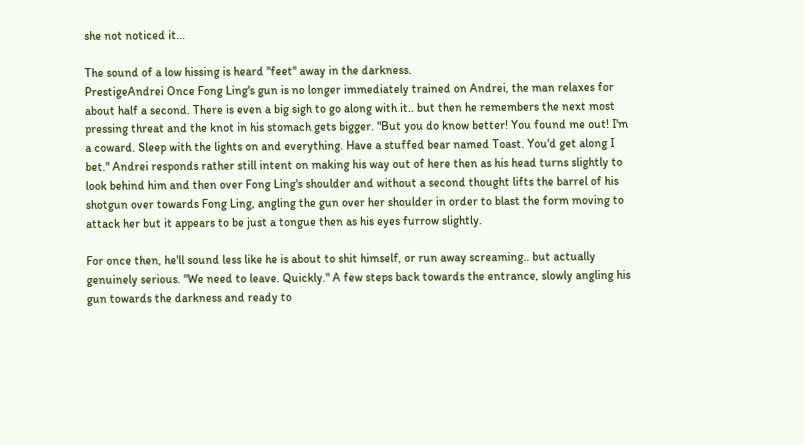she not noticed it...

The sound of a low hissing is heard ''feet'' away in the darkness.
PrestigeAndrei Once Fong Ling's gun is no longer immediately trained on Andrei, the man relaxes for about half a second. There is even a big sigh to go along with it.. but then he remembers the next most pressing threat and the knot in his stomach gets bigger. "But you do know better! You found me out! I'm a coward. Sleep with the lights on and everything. Have a stuffed bear named Toast. You'd get along I bet." Andrei responds rather still intent on making his way out of here then as his head turns slightly to look behind him and then over Fong Ling's shoulder and without a second thought lifts the barrel of his shotgun over towards Fong Ling, angling the gun over her shoulder in order to blast the form moving to attack her but it appears to be just a tongue then as his eyes furrow slightly.

For once then, he'll sound less like he is about to shit himself, or run away screaming.. but actually genuinely serious. "We need to leave. Quickly." A few steps back towards the entrance, slowly angling his gun towards the darkness and ready to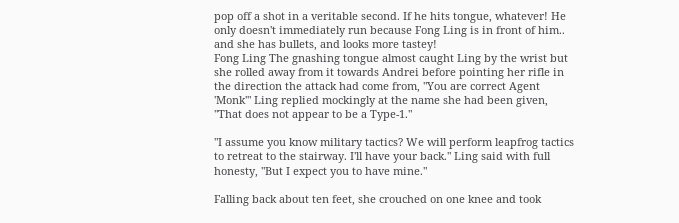pop off a shot in a veritable second. If he hits tongue, whatever! He only doesn't immediately run because Fong Ling is in front of him.. and she has bullets, and looks more tastey!
Fong Ling The gnashing tongue almost caught Ling by the wrist but she rolled away from it towards Andrei before pointing her rifle in the direction the attack had come from, "You are correct Agent 'Monk'" Ling replied mockingly at the name she had been given, "That does not appear to be a Type-1."

"I assume you know military tactics? We will perform leapfrog tactics to retreat to the stairway. I'll have your back." Ling said with full honesty, "But I expect you to have mine."

Falling back about ten feet, she crouched on one knee and took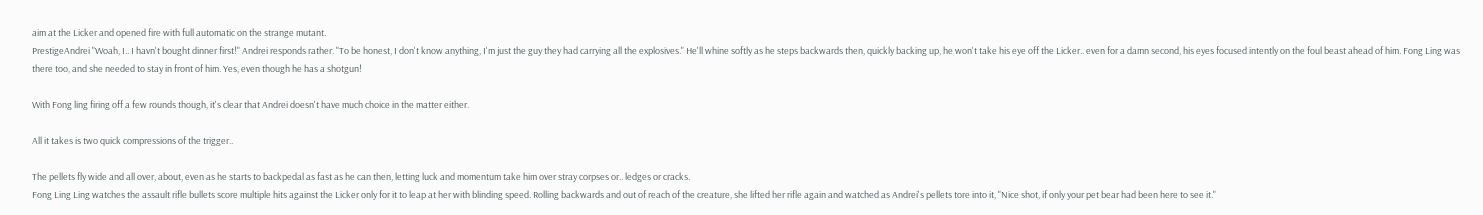aim at the Licker and opened fire with full automatic on the strange mutant.
PrestigeAndrei "Woah, I.. I havn't bought dinner first!" Andrei responds rather. "To be honest, I don't know anything, I'm just the guy they had carrying all the explosives." He'll whine softly as he steps backwards then, quickly backing up, he won't take his eye off the Licker.. even for a damn second, his eyes focused intently on the foul beast ahead of him. Fong Ling was there too, and she needed to stay in front of him. Yes, even though he has a shotgun!

With Fong ling firing off a few rounds though, it's clear that Andrei doesn't have much choice in the matter either.

All it takes is two quick compressions of the trigger..

The pellets fly wide and all over, about, even as he starts to backpedal as fast as he can then, letting luck and momentum take him over stray corpses or.. ledges or cracks.
Fong Ling Ling watches the assault rifle bullets score multiple hits against the Licker only for it to leap at her with blinding speed. Rolling backwards and out of reach of the creature, she lifted her rifle again and watched as Andrei's pellets tore into it, "Nice shot, if only your pet bear had been here to see it."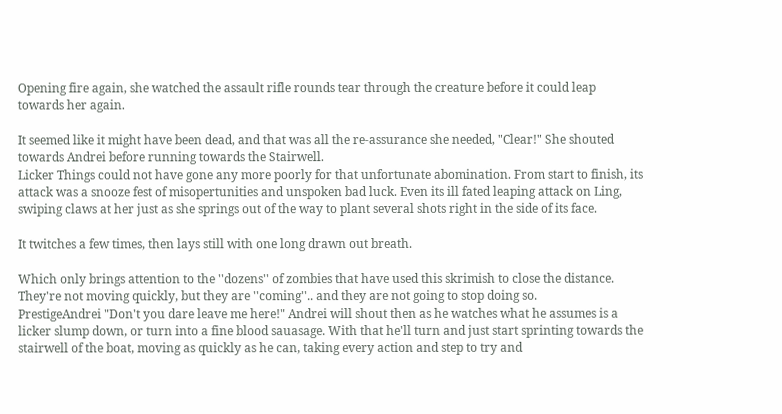Opening fire again, she watched the assault rifle rounds tear through the creature before it could leap towards her again.

It seemed like it might have been dead, and that was all the re-assurance she needed, "Clear!" She shouted towards Andrei before running towards the Stairwell.
Licker Things could not have gone any more poorly for that unfortunate abomination. From start to finish, its attack was a snooze fest of misopertunities and unspoken bad luck. Even its ill fated leaping attack on Ling, swiping claws at her just as she springs out of the way to plant several shots right in the side of its face.

It twitches a few times, then lays still with one long drawn out breath.

Which only brings attention to the ''dozens'' of zombies that have used this skrimish to close the distance. They're not moving quickly, but they are ''coming''.. and they are not going to stop doing so.
PrestigeAndrei "Don't you dare leave me here!" Andrei will shout then as he watches what he assumes is a licker slump down, or turn into a fine blood sauasage. With that he'll turn and just start sprinting towards the stairwell of the boat, moving as quickly as he can, taking every action and step to try and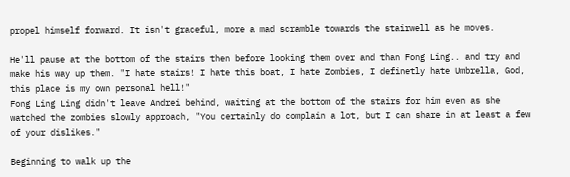propel himself forward. It isn't graceful, more a mad scramble towards the stairwell as he moves.

He'll pause at the bottom of the stairs then before looking them over and than Fong Ling.. and try and make his way up them. "I hate stairs! I hate this boat, I hate Zombies, I definetly hate Umbrella, God, this place is my own personal hell!"
Fong Ling Ling didn't leave Andrei behind, waiting at the bottom of the stairs for him even as she watched the zombies slowly approach, "You certainly do complain a lot, but I can share in at least a few of your dislikes."

Beginning to walk up the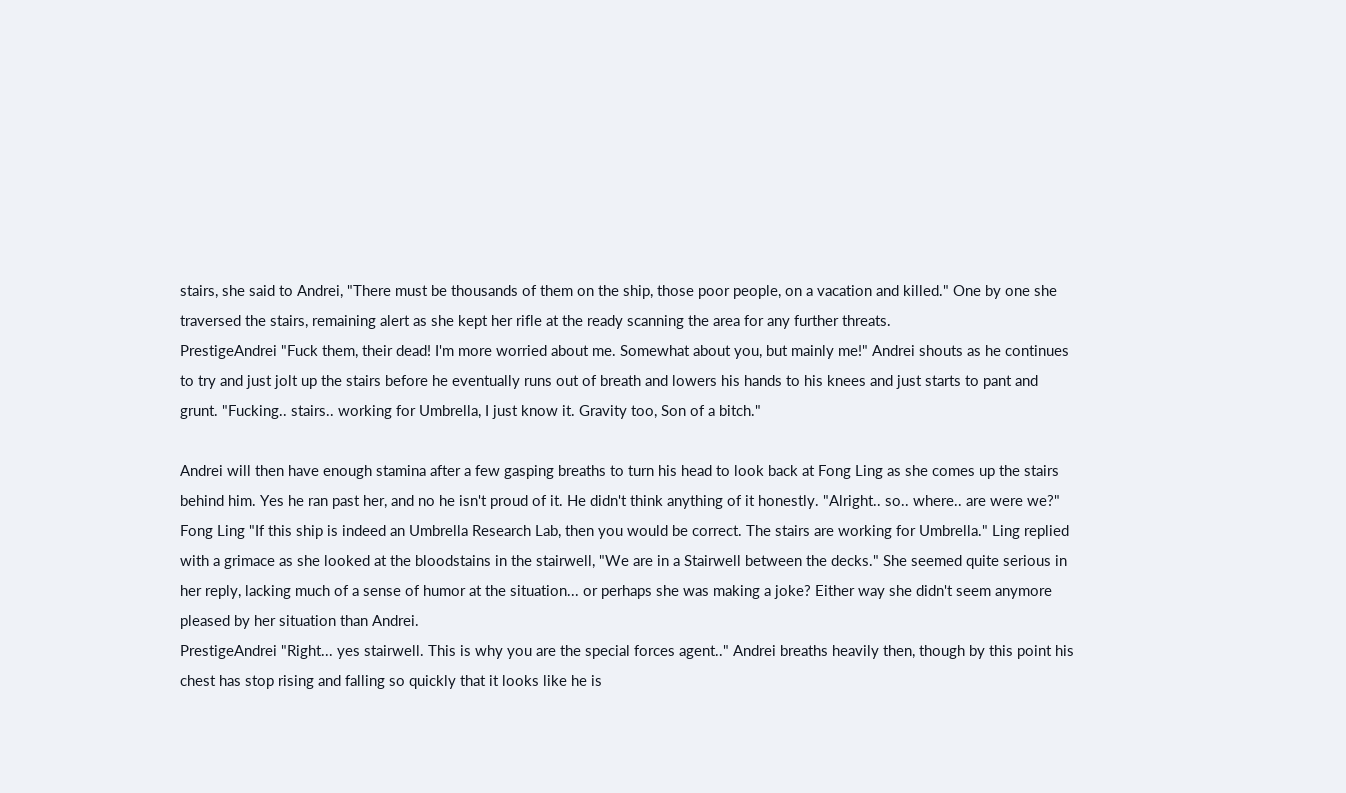stairs, she said to Andrei, "There must be thousands of them on the ship, those poor people, on a vacation and killed." One by one she traversed the stairs, remaining alert as she kept her rifle at the ready scanning the area for any further threats.
PrestigeAndrei "Fuck them, their dead! I'm more worried about me. Somewhat about you, but mainly me!" Andrei shouts as he continues to try and just jolt up the stairs before he eventually runs out of breath and lowers his hands to his knees and just starts to pant and grunt. "Fucking.. stairs.. working for Umbrella, I just know it. Gravity too, Son of a bitch."

Andrei will then have enough stamina after a few gasping breaths to turn his head to look back at Fong Ling as she comes up the stairs behind him. Yes he ran past her, and no he isn't proud of it. He didn't think anything of it honestly. "Alright.. so.. where.. are were we?"
Fong Ling "If this ship is indeed an Umbrella Research Lab, then you would be correct. The stairs are working for Umbrella." Ling replied with a grimace as she looked at the bloodstains in the stairwell, "We are in a Stairwell between the decks." She seemed quite serious in her reply, lacking much of a sense of humor at the situation... or perhaps she was making a joke? Either way she didn't seem anymore pleased by her situation than Andrei.
PrestigeAndrei "Right... yes stairwell. This is why you are the special forces agent.." Andrei breaths heavily then, though by this point his chest has stop rising and falling so quickly that it looks like he is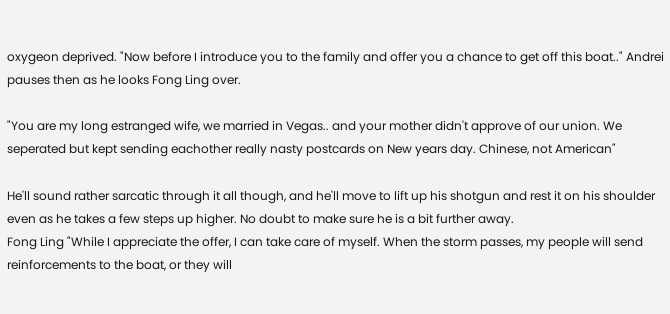oxygeon deprived. "Now before I introduce you to the family and offer you a chance to get off this boat.." Andrei pauses then as he looks Fong Ling over.

"You are my long estranged wife, we married in Vegas.. and your mother didn't approve of our union. We seperated but kept sending eachother really nasty postcards on New years day. Chinese, not American"

He'll sound rather sarcatic through it all though, and he'll move to lift up his shotgun and rest it on his shoulder even as he takes a few steps up higher. No doubt to make sure he is a bit further away.
Fong Ling "While I appreciate the offer, I can take care of myself. When the storm passes, my people will send reinforcements to the boat, or they will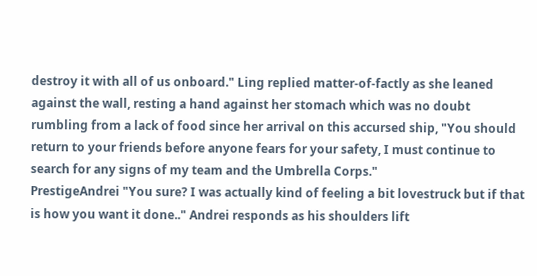destroy it with all of us onboard." Ling replied matter-of-factly as she leaned against the wall, resting a hand against her stomach which was no doubt rumbling from a lack of food since her arrival on this accursed ship, "You should return to your friends before anyone fears for your safety, I must continue to search for any signs of my team and the Umbrella Corps."
PrestigeAndrei "You sure? I was actually kind of feeling a bit lovestruck but if that is how you want it done.." Andrei responds as his shoulders lift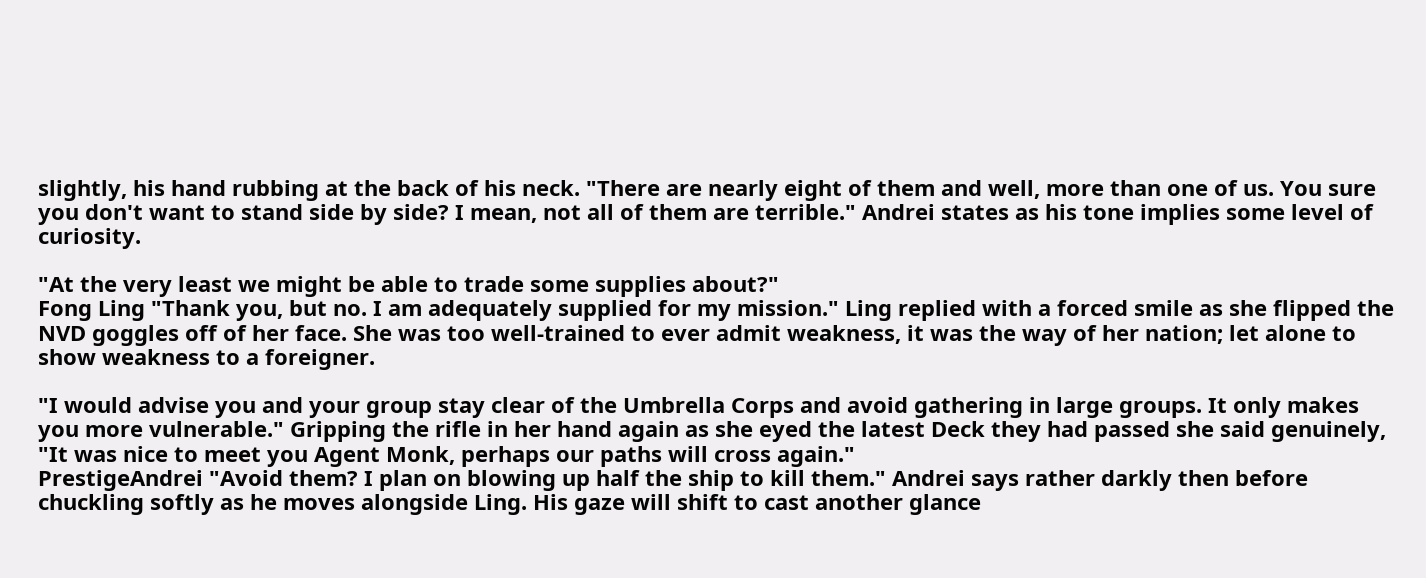slightly, his hand rubbing at the back of his neck. "There are nearly eight of them and well, more than one of us. You sure you don't want to stand side by side? I mean, not all of them are terrible." Andrei states as his tone implies some level of curiosity.

"At the very least we might be able to trade some supplies about?"
Fong Ling "Thank you, but no. I am adequately supplied for my mission." Ling replied with a forced smile as she flipped the NVD goggles off of her face. She was too well-trained to ever admit weakness, it was the way of her nation; let alone to show weakness to a foreigner.

"I would advise you and your group stay clear of the Umbrella Corps and avoid gathering in large groups. It only makes you more vulnerable." Gripping the rifle in her hand again as she eyed the latest Deck they had passed she said genuinely, "It was nice to meet you Agent Monk, perhaps our paths will cross again."
PrestigeAndrei "Avoid them? I plan on blowing up half the ship to kill them." Andrei says rather darkly then before chuckling softly as he moves alongside Ling. His gaze will shift to cast another glance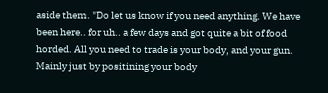aside them. "Do let us know if you need anything. We have been here.. for uh.. a few days and got quite a bit of food horded. All you need to trade is your body, and your gun. Mainly just by positining your body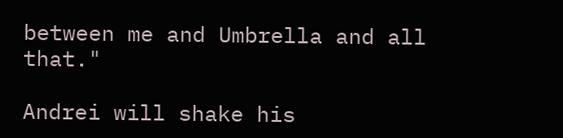between me and Umbrella and all that."

Andrei will shake his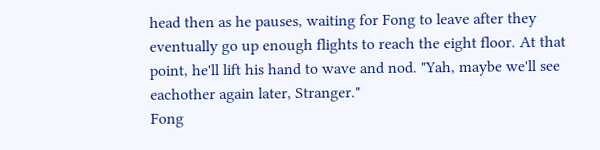head then as he pauses, waiting for Fong to leave after they eventually go up enough flights to reach the eight floor. At that point, he'll lift his hand to wave and nod. "Yah, maybe we'll see eachother again later, Stranger."
Fong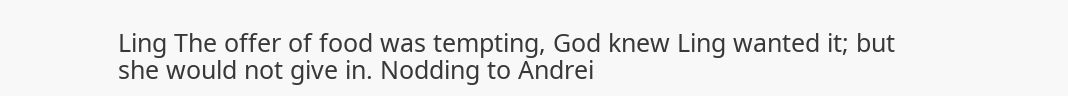Ling The offer of food was tempting, God knew Ling wanted it; but she would not give in. Nodding to Andrei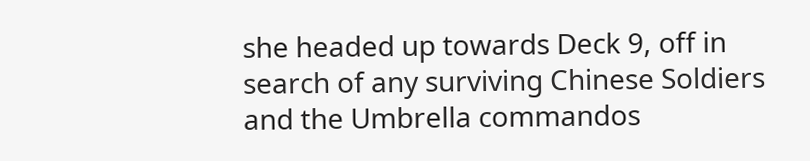she headed up towards Deck 9, off in search of any surviving Chinese Soldiers and the Umbrella commandos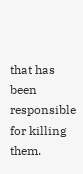that has been responsible for killing them.